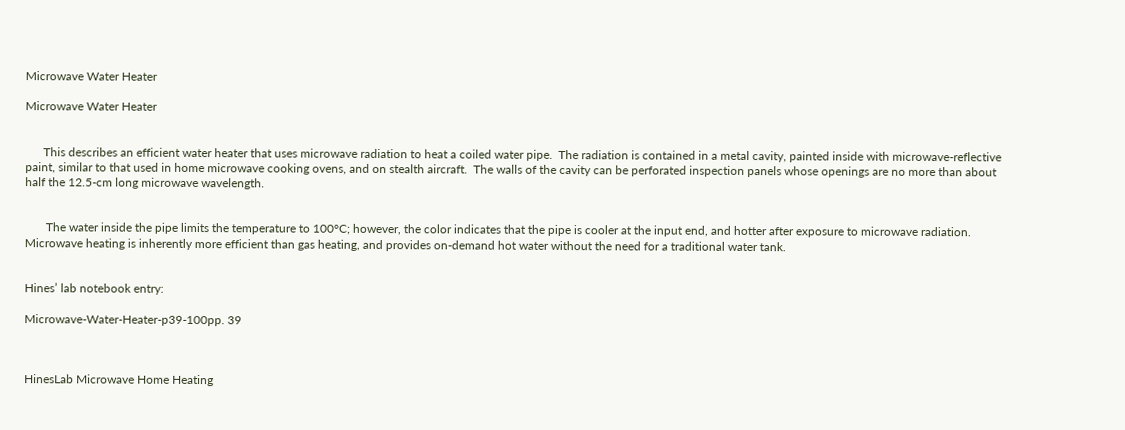Microwave Water Heater

Microwave Water Heater


      This describes an efficient water heater that uses microwave radiation to heat a coiled water pipe.  The radiation is contained in a metal cavity, painted inside with microwave-reflective paint, similar to that used in home microwave cooking ovens, and on stealth aircraft.  The walls of the cavity can be perforated inspection panels whose openings are no more than about half the 12.5-cm long microwave wavelength.


       The water inside the pipe limits the temperature to 100°C; however, the color indicates that the pipe is cooler at the input end, and hotter after exposure to microwave radiation.  Microwave heating is inherently more efficient than gas heating, and provides on-demand hot water without the need for a traditional water tank.


Hines’ lab notebook entry:

Microwave-Water-Heater-p39-100pp. 39



HinesLab Microwave Home Heating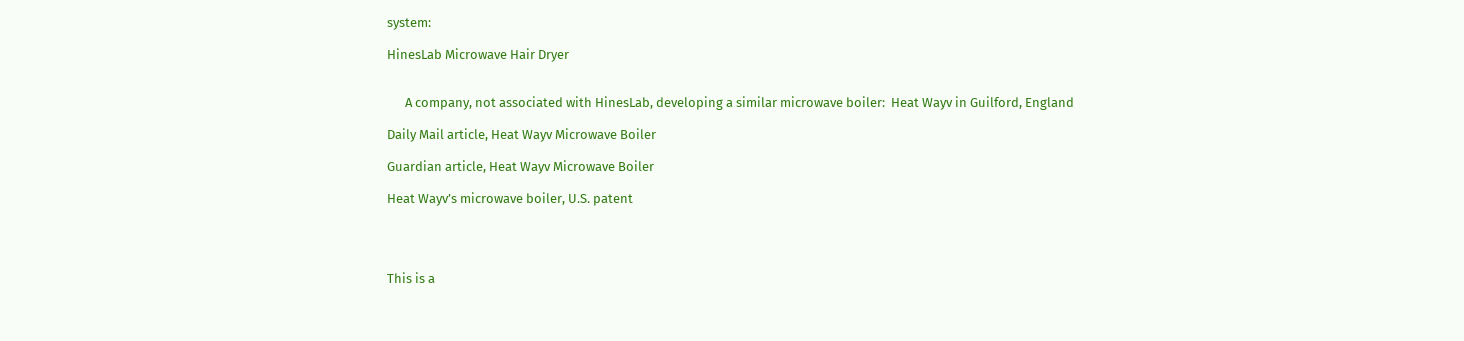system:

HinesLab Microwave Hair Dryer


      A company, not associated with HinesLab, developing a similar microwave boiler:  Heat Wayv in Guilford, England

Daily Mail article, Heat Wayv Microwave Boiler

Guardian article, Heat Wayv Microwave Boiler

Heat Wayv’s microwave boiler, U.S. patent




This is a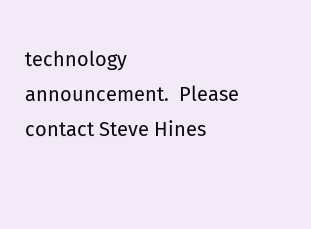technology announcement.  Please contact Steve Hines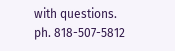with questions.
ph. 818-507-5812